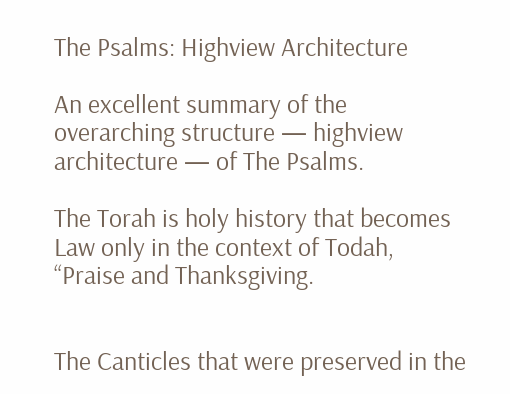The Psalms: Highview Architecture

An excellent summary of the overarching structure — highview architecture — of The Psalms.

The Torah is holy history that becomes Law only in the context of Todah, “Praise and Thanksgiving.


The Canticles that were preserved in the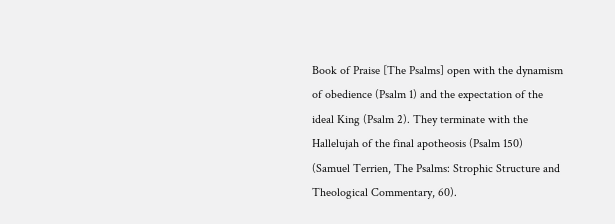Book of Praise [The Psalms] open with the dynamism of obedience (Psalm 1) and the expectation of the ideal King (Psalm 2). They terminate with the Hallelujah of the final apotheosis (Psalm 150) (Samuel Terrien, The Psalms: Strophic Structure and Theological Commentary, 60).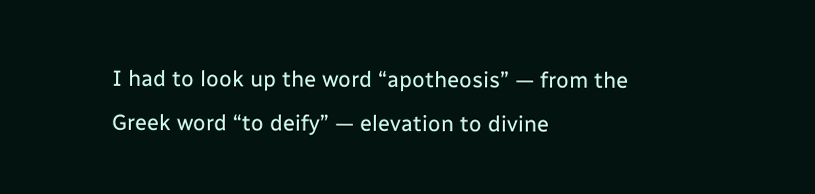I had to look up the word “apotheosis” — from the Greek word “to deify” — elevation to divine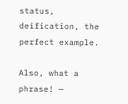status, deification, the perfect example.

Also, what a phrase! —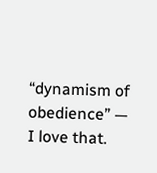“dynamism of obedience” — I love that.